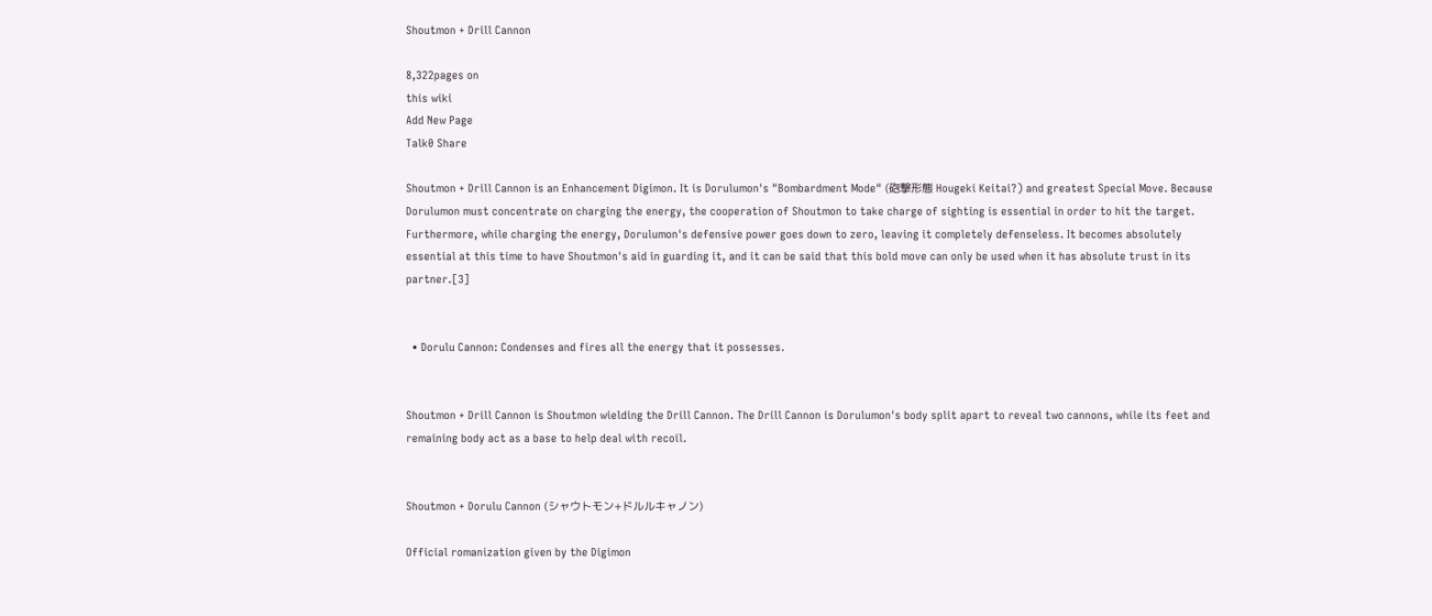Shoutmon + Drill Cannon

8,322pages on
this wiki
Add New Page
Talk0 Share

Shoutmon + Drill Cannon is an Enhancement Digimon. It is Dorulumon's "Bombardment Mode" (砲撃形態 Hougeki Keitai?) and greatest Special Move. Because Dorulumon must concentrate on charging the energy, the cooperation of Shoutmon to take charge of sighting is essential in order to hit the target. Furthermore, while charging the energy, Dorulumon's defensive power goes down to zero, leaving it completely defenseless. It becomes absolutely essential at this time to have Shoutmon's aid in guarding it, and it can be said that this bold move can only be used when it has absolute trust in its partner.[3]


  • Dorulu Cannon: Condenses and fires all the energy that it possesses.


Shoutmon + Drill Cannon is Shoutmon wielding the Drill Cannon. The Drill Cannon is Dorulumon's body split apart to reveal two cannons, while its feet and remaining body act as a base to help deal with recoil.


Shoutmon + Dorulu Cannon (シャウトモン+ドルルキャノン)

Official romanization given by the Digimon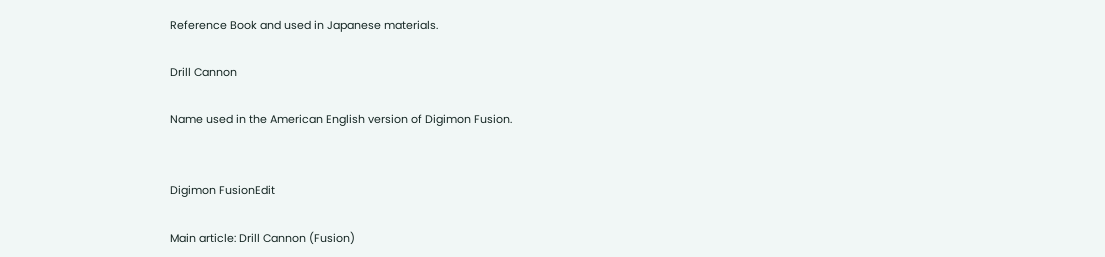Reference Book and used in Japanese materials.

Drill Cannon

Name used in the American English version of Digimon Fusion.


Digimon FusionEdit

Main article: Drill Cannon (Fusion)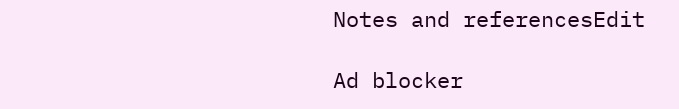Notes and referencesEdit

Ad blocker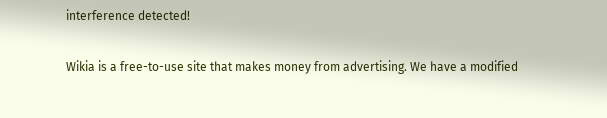interference detected!

Wikia is a free-to-use site that makes money from advertising. We have a modified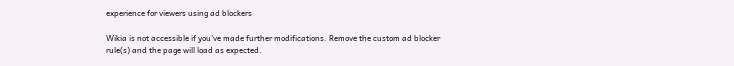experience for viewers using ad blockers

Wikia is not accessible if you’ve made further modifications. Remove the custom ad blocker rule(s) and the page will load as expected.